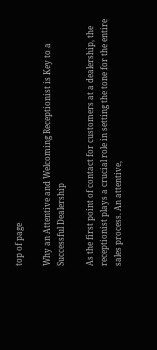top of page

Why an Attentive and Welcoming Receptionist is Key to a Successful Dealership

As the first point of contact for customers at a dealership, the receptionist plays a crucial role in setting the tone for the entire sales process. An attentive,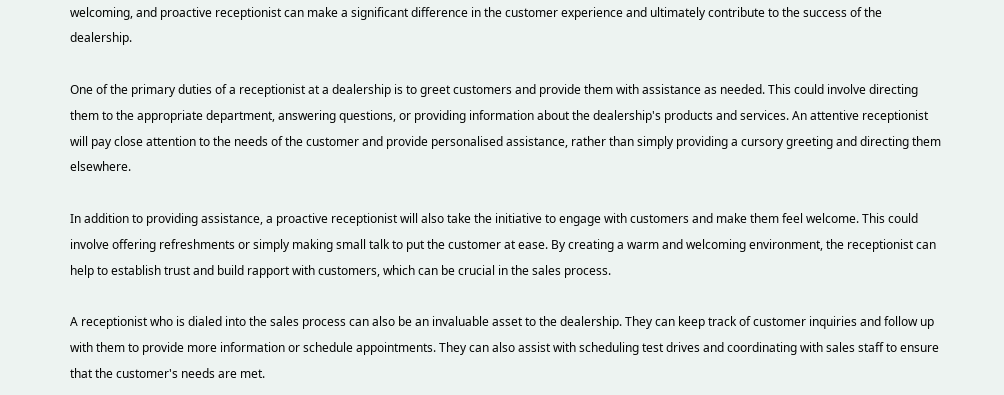welcoming, and proactive receptionist can make a significant difference in the customer experience and ultimately contribute to the success of the dealership.

One of the primary duties of a receptionist at a dealership is to greet customers and provide them with assistance as needed. This could involve directing them to the appropriate department, answering questions, or providing information about the dealership's products and services. An attentive receptionist will pay close attention to the needs of the customer and provide personalised assistance, rather than simply providing a cursory greeting and directing them elsewhere.

In addition to providing assistance, a proactive receptionist will also take the initiative to engage with customers and make them feel welcome. This could involve offering refreshments or simply making small talk to put the customer at ease. By creating a warm and welcoming environment, the receptionist can help to establish trust and build rapport with customers, which can be crucial in the sales process.

A receptionist who is dialed into the sales process can also be an invaluable asset to the dealership. They can keep track of customer inquiries and follow up with them to provide more information or schedule appointments. They can also assist with scheduling test drives and coordinating with sales staff to ensure that the customer's needs are met.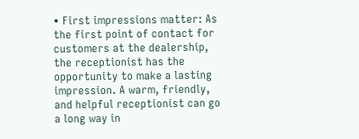• First impressions matter: As the first point of contact for customers at the dealership, the receptionist has the opportunity to make a lasting impression. A warm, friendly, and helpful receptionist can go a long way in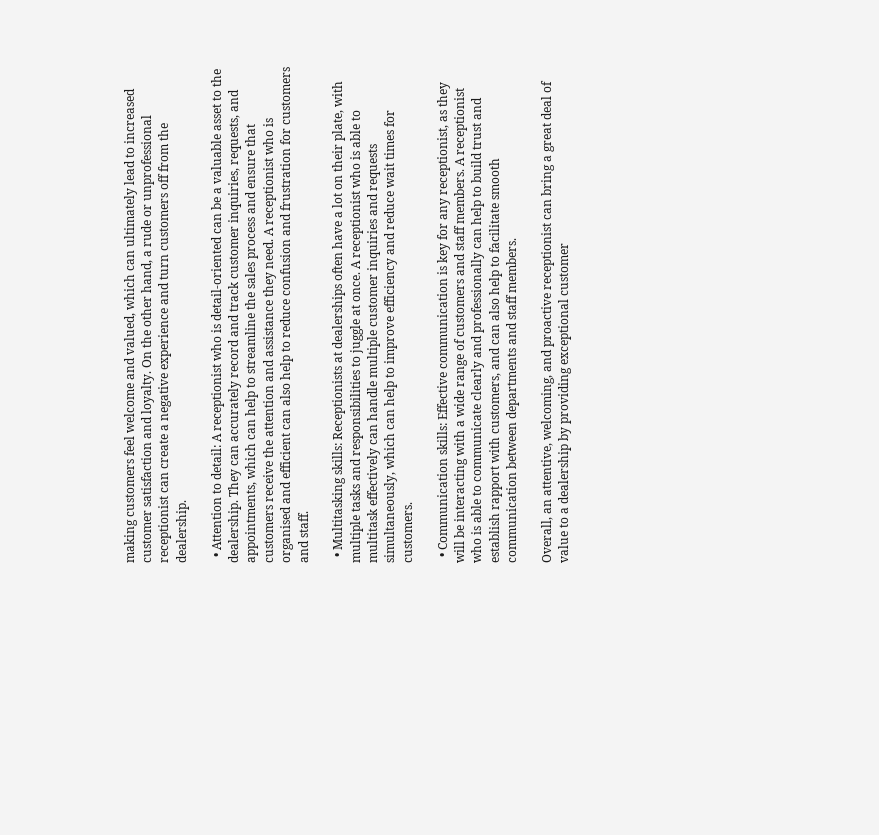making customers feel welcome and valued, which can ultimately lead to increased customer satisfaction and loyalty. On the other hand, a rude or unprofessional receptionist can create a negative experience and turn customers off from the dealership.

  • Attention to detail: A receptionist who is detail-oriented can be a valuable asset to the dealership. They can accurately record and track customer inquiries, requests, and appointments, which can help to streamline the sales process and ensure that customers receive the attention and assistance they need. A receptionist who is organised and efficient can also help to reduce confusion and frustration for customers and staff.

  • Multitasking skills: Receptionists at dealerships often have a lot on their plate, with multiple tasks and responsibilities to juggle at once. A receptionist who is able to multitask effectively can handle multiple customer inquiries and requests simultaneously, which can help to improve efficiency and reduce wait times for customers.

  • Communication skills: Effective communication is key for any receptionist, as they will be interacting with a wide range of customers and staff members. A receptionist who is able to communicate clearly and professionally can help to build trust and establish rapport with customers, and can also help to facilitate smooth communication between departments and staff members.

Overall, an attentive, welcoming, and proactive receptionist can bring a great deal of value to a dealership by providing exceptional customer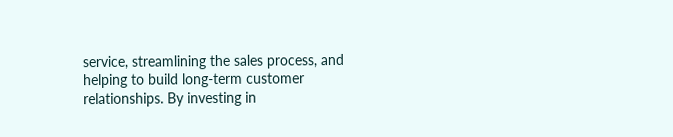service, streamlining the sales process, and helping to build long-term customer relationships. By investing in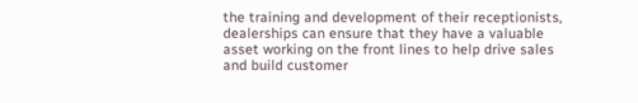the training and development of their receptionists, dealerships can ensure that they have a valuable asset working on the front lines to help drive sales and build customer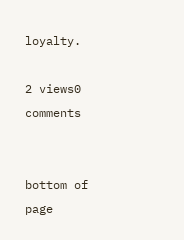loyalty.

2 views0 comments


bottom of page